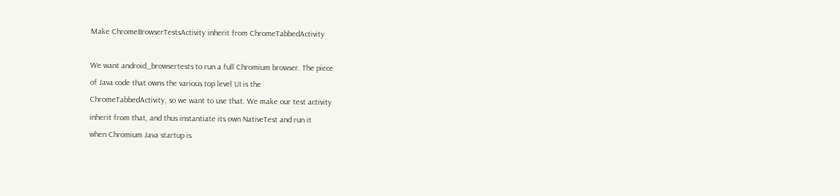Make ChromeBrowserTestsActivity inherit from ChromeTabbedActivity

We want android_browsertests to run a full Chromium browser. The piece
of Java code that owns the various top level UI is the
ChromeTabbedActivity, so we want to use that. We make our test activity
inherit from that, and thus instantiate its own NativeTest and run it
when Chromium Java startup is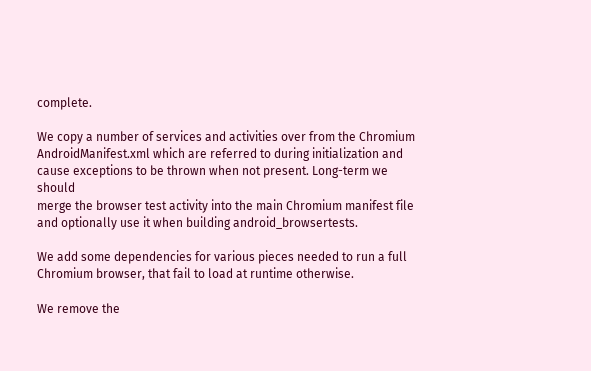complete.

We copy a number of services and activities over from the Chromium
AndroidManifest.xml which are referred to during initialization and
cause exceptions to be thrown when not present. Long-term we should
merge the browser test activity into the main Chromium manifest file
and optionally use it when building android_browsertests.

We add some dependencies for various pieces needed to run a full
Chromium browser, that fail to load at runtime otherwise.

We remove the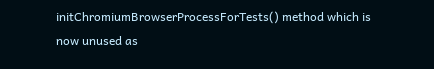initChromiumBrowserProcessForTests() method which is
now unused as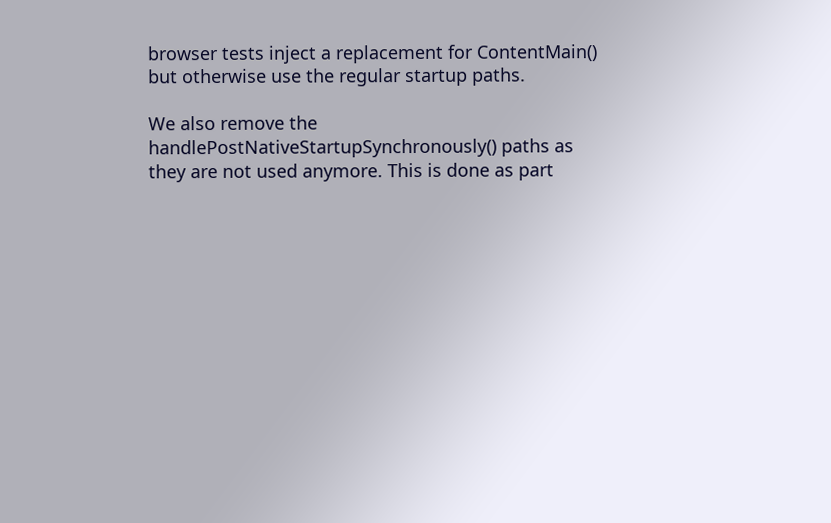browser tests inject a replacement for ContentMain()
but otherwise use the regular startup paths.

We also remove the handlePostNativeStartupSynchronously() paths as
they are not used anymore. This is done as part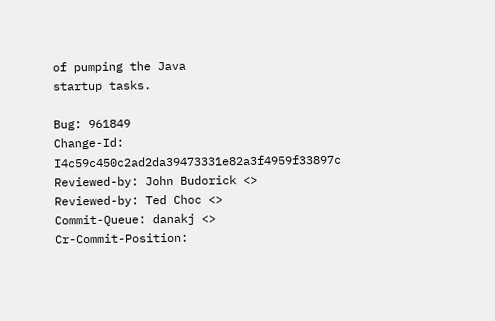of pumping the Java
startup tasks.

Bug: 961849
Change-Id: I4c59c450c2ad2da39473331e82a3f4959f33897c
Reviewed-by: John Budorick <>
Reviewed-by: Ted Choc <>
Commit-Queue: danakj <>
Cr-Commit-Position: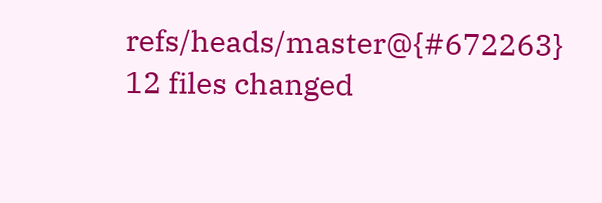refs/heads/master@{#672263}
12 files changed